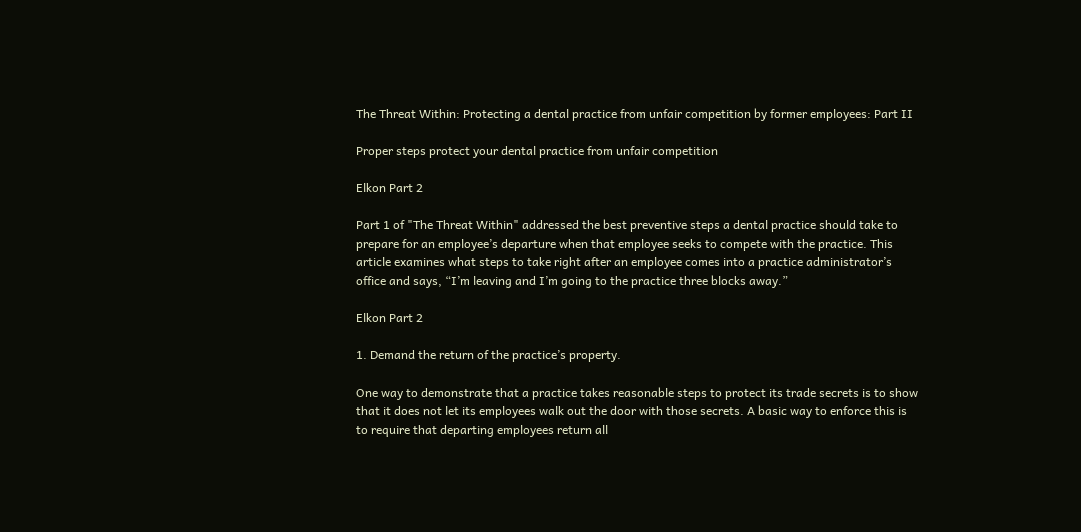The Threat Within: Protecting a dental practice from unfair competition by former employees: Part II

Proper steps protect your dental practice from unfair competition

Elkon Part 2

Part 1 of "The Threat Within" addressed the best preventive steps a dental practice should take to prepare for an employee’s departure when that employee seeks to compete with the practice. This article examines what steps to take right after an employee comes into a practice administrator’s office and says, “I’m leaving and I’m going to the practice three blocks away.”

Elkon Part 2

1. Demand the return of the practice’s property.

One way to demonstrate that a practice takes reasonable steps to protect its trade secrets is to show that it does not let its employees walk out the door with those secrets. A basic way to enforce this is to require that departing employees return all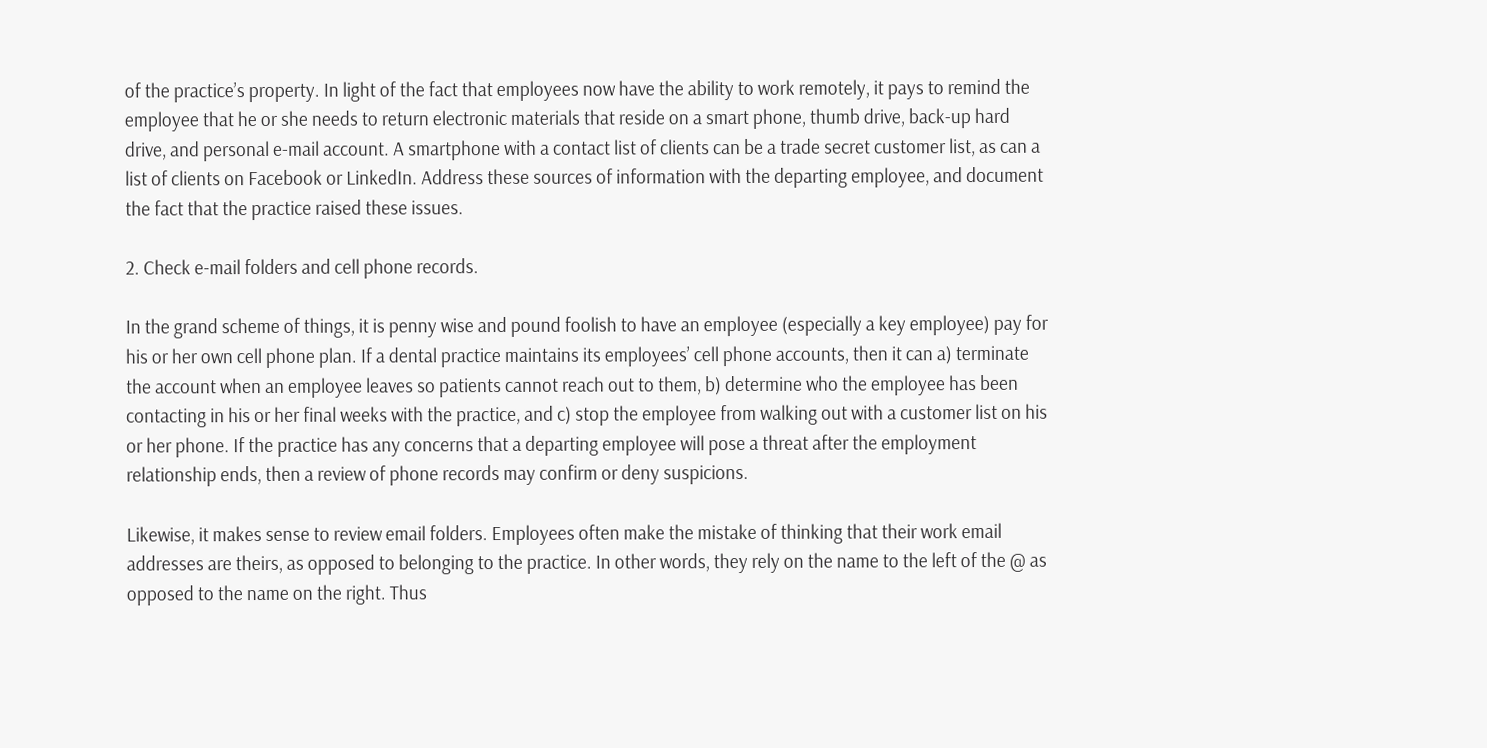of the practice’s property. In light of the fact that employees now have the ability to work remotely, it pays to remind the employee that he or she needs to return electronic materials that reside on a smart phone, thumb drive, back-up hard drive, and personal e-mail account. A smartphone with a contact list of clients can be a trade secret customer list, as can a list of clients on Facebook or LinkedIn. Address these sources of information with the departing employee, and document the fact that the practice raised these issues.

2. Check e-mail folders and cell phone records.

In the grand scheme of things, it is penny wise and pound foolish to have an employee (especially a key employee) pay for his or her own cell phone plan. If a dental practice maintains its employees’ cell phone accounts, then it can a) terminate the account when an employee leaves so patients cannot reach out to them, b) determine who the employee has been contacting in his or her final weeks with the practice, and c) stop the employee from walking out with a customer list on his or her phone. If the practice has any concerns that a departing employee will pose a threat after the employment relationship ends, then a review of phone records may confirm or deny suspicions.

Likewise, it makes sense to review email folders. Employees often make the mistake of thinking that their work email addresses are theirs, as opposed to belonging to the practice. In other words, they rely on the name to the left of the @ as opposed to the name on the right. Thus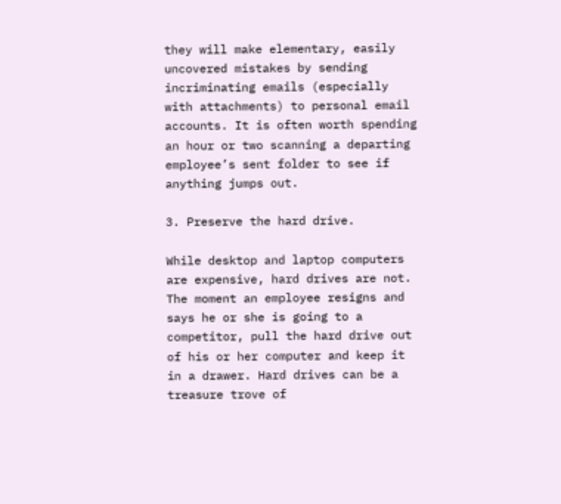they will make elementary, easily uncovered mistakes by sending incriminating emails (especially with attachments) to personal email accounts. It is often worth spending an hour or two scanning a departing employee’s sent folder to see if anything jumps out.

3. Preserve the hard drive.

While desktop and laptop computers are expensive, hard drives are not. The moment an employee resigns and says he or she is going to a competitor, pull the hard drive out of his or her computer and keep it in a drawer. Hard drives can be a treasure trove of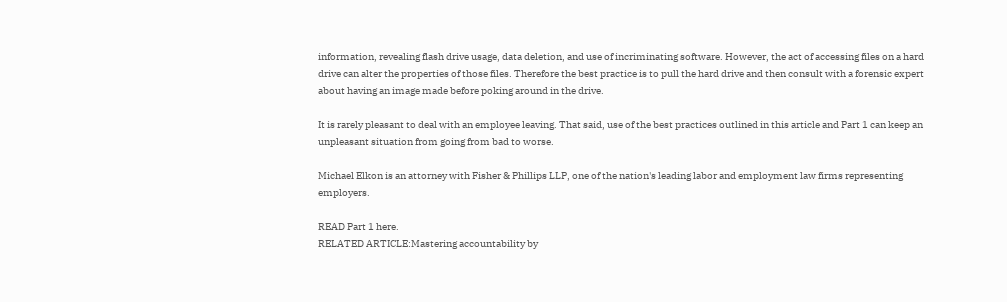information, revealing flash drive usage, data deletion, and use of incriminating software. However, the act of accessing files on a hard drive can alter the properties of those files. Therefore the best practice is to pull the hard drive and then consult with a forensic expert about having an image made before poking around in the drive.

It is rarely pleasant to deal with an employee leaving. That said, use of the best practices outlined in this article and Part 1 can keep an unpleasant situation from going from bad to worse.

Michael Elkon is an attorney with Fisher & Phillips LLP, one of the nation's leading labor and employment law firms representing employers.

READ Part 1 here.
RELATED ARTICLE:Mastering accountability by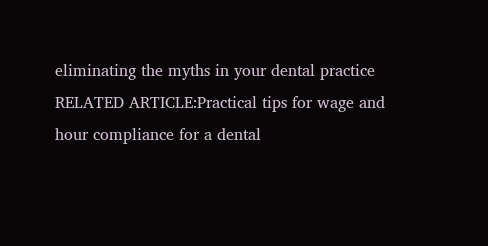eliminating the myths in your dental practice
RELATED ARTICLE:Practical tips for wage and hour compliance for a dental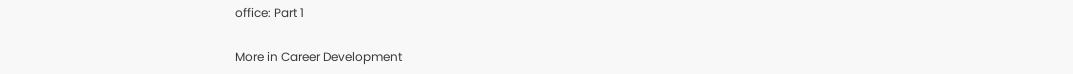office: Part 1

More in Career Development